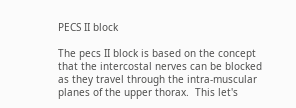PECS II block

The pecs II block is based on the concept that the intercostal nerves can be blocked as they travel through the intra-muscular planes of the upper thorax.  This let's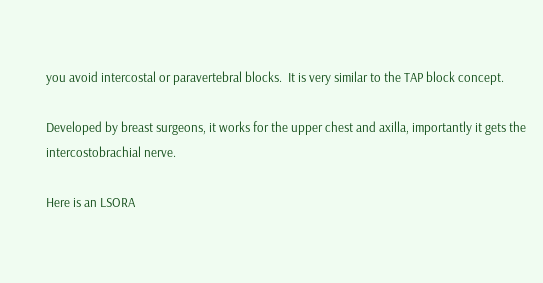you avoid intercostal or paravertebral blocks.  It is very similar to the TAP block concept.

Developed by breast surgeons, it works for the upper chest and axilla, importantly it gets the intercostobrachial nerve.

Here is an LSORA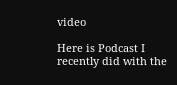video

Here is Podcast I recently did with the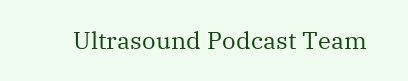Ultrasound Podcast Team